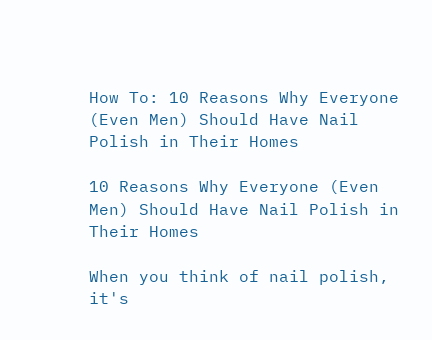How To: 10 Reasons Why Everyone (Even Men) Should Have Nail Polish in Their Homes

10 Reasons Why Everyone (Even Men) Should Have Nail Polish in Their Homes

When you think of nail polish, it's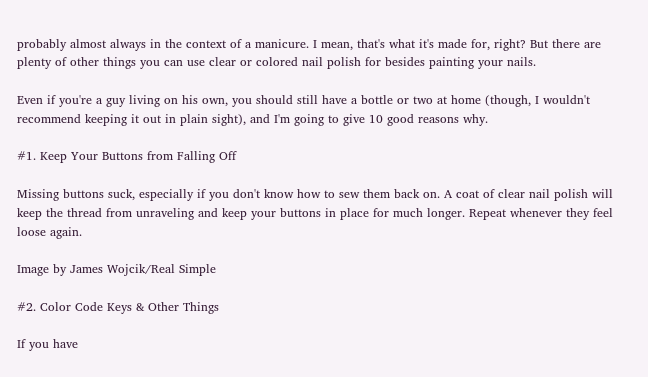probably almost always in the context of a manicure. I mean, that's what it's made for, right? But there are plenty of other things you can use clear or colored nail polish for besides painting your nails.

Even if you're a guy living on his own, you should still have a bottle or two at home (though, I wouldn't recommend keeping it out in plain sight), and I'm going to give 10 good reasons why.

#1. Keep Your Buttons from Falling Off

Missing buttons suck, especially if you don't know how to sew them back on. A coat of clear nail polish will keep the thread from unraveling and keep your buttons in place for much longer. Repeat whenever they feel loose again.

Image by James Wojcik/Real Simple

#2. Color Code Keys & Other Things

If you have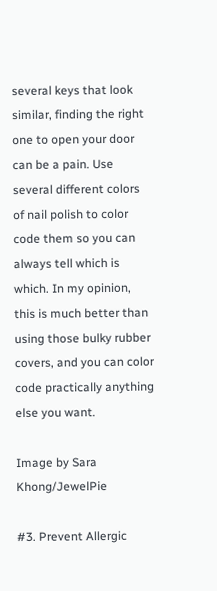several keys that look similar, finding the right one to open your door can be a pain. Use several different colors of nail polish to color code them so you can always tell which is which. In my opinion, this is much better than using those bulky rubber covers, and you can color code practically anything else you want.

Image by Sara Khong/JewelPie

#3. Prevent Allergic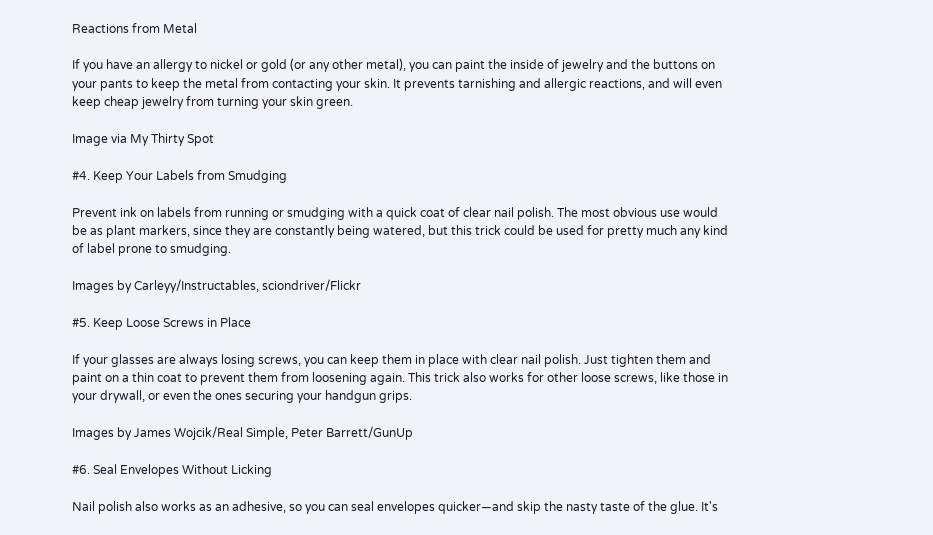Reactions from Metal

If you have an allergy to nickel or gold (or any other metal), you can paint the inside of jewelry and the buttons on your pants to keep the metal from contacting your skin. It prevents tarnishing and allergic reactions, and will even keep cheap jewelry from turning your skin green.

Image via My Thirty Spot

#4. Keep Your Labels from Smudging

Prevent ink on labels from running or smudging with a quick coat of clear nail polish. The most obvious use would be as plant markers, since they are constantly being watered, but this trick could be used for pretty much any kind of label prone to smudging.

Images by Carleyy/Instructables, sciondriver/Flickr

#5. Keep Loose Screws in Place

If your glasses are always losing screws, you can keep them in place with clear nail polish. Just tighten them and paint on a thin coat to prevent them from loosening again. This trick also works for other loose screws, like those in your drywall, or even the ones securing your handgun grips.

Images by James Wojcik/Real Simple, Peter Barrett/GunUp

#6. Seal Envelopes Without Licking

Nail polish also works as an adhesive, so you can seal envelopes quicker—and skip the nasty taste of the glue. It's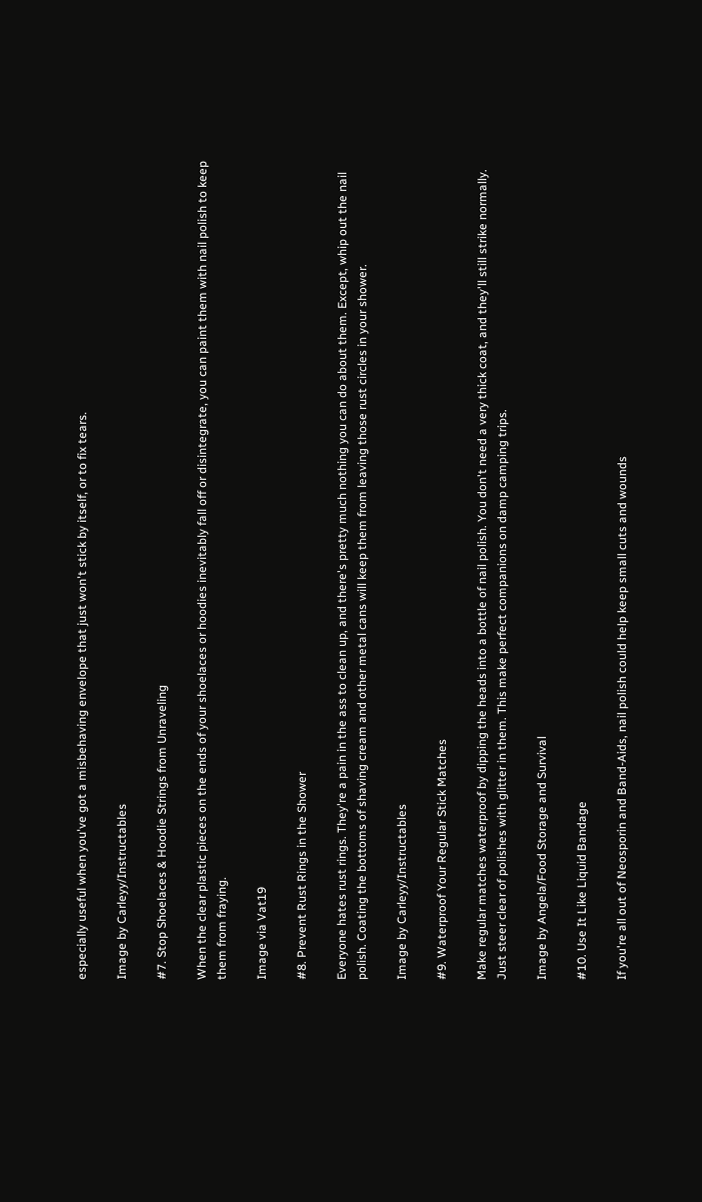especially useful when you've got a misbehaving envelope that just won't stick by itself, or to fix tears.

Image by Carleyy/Instructables

#7. Stop Shoelaces & Hoodie Strings from Unraveling

When the clear plastic pieces on the ends of your shoelaces or hoodies inevitably fall off or disintegrate, you can paint them with nail polish to keep them from fraying.

Image via Vat19

#8. Prevent Rust Rings in the Shower

Everyone hates rust rings. They're a pain in the ass to clean up, and there's pretty much nothing you can do about them. Except, whip out the nail polish. Coating the bottoms of shaving cream and other metal cans will keep them from leaving those rust circles in your shower.

Image by Carleyy/Instructables

#9. Waterproof Your Regular Stick Matches

Make regular matches waterproof by dipping the heads into a bottle of nail polish. You don't need a very thick coat, and they'll still strike normally. Just steer clear of polishes with glitter in them. This make perfect companions on damp camping trips.

Image by Angela/Food Storage and Survival

#10. Use It Like Liquid Bandage

If you're all out of Neosporin and Band-Aids, nail polish could help keep small cuts and wounds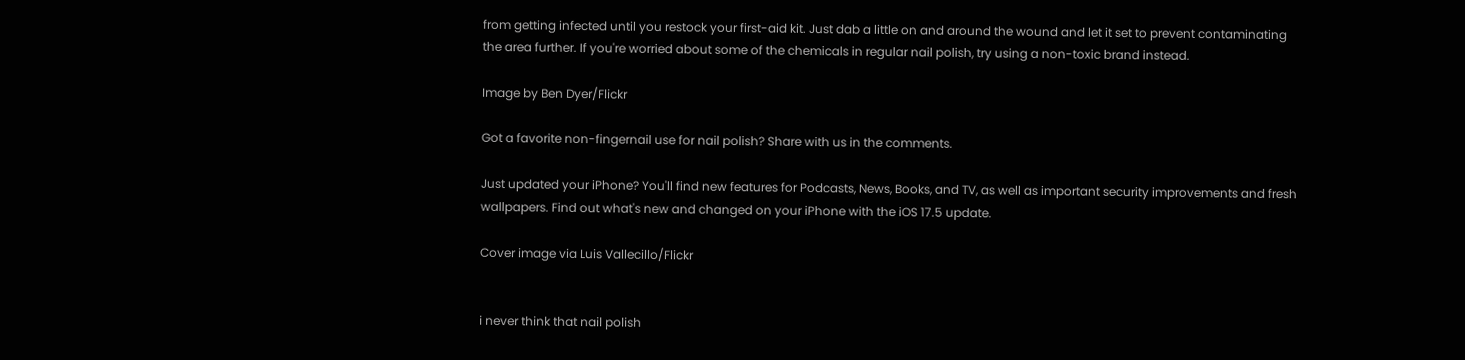from getting infected until you restock your first-aid kit. Just dab a little on and around the wound and let it set to prevent contaminating the area further. If you're worried about some of the chemicals in regular nail polish, try using a non-toxic brand instead.

Image by Ben Dyer/Flickr

Got a favorite non-fingernail use for nail polish? Share with us in the comments.

Just updated your iPhone? You'll find new features for Podcasts, News, Books, and TV, as well as important security improvements and fresh wallpapers. Find out what's new and changed on your iPhone with the iOS 17.5 update.

Cover image via Luis Vallecillo/Flickr


i never think that nail polish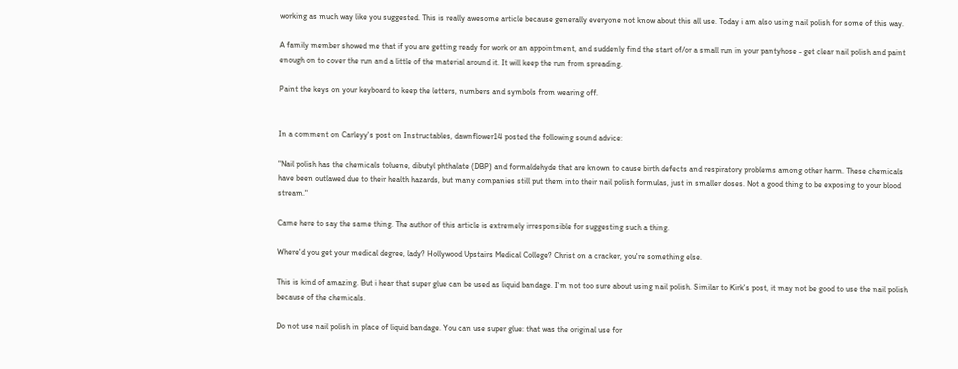working as much way like you suggested. This is really awesome article because generally everyone not know about this all use. Today i am also using nail polish for some of this way.

A family member showed me that if you are getting ready for work or an appointment, and suddenly find the start of/or a small run in your pantyhose - get clear nail polish and paint enough on to cover the run and a little of the material around it. It will keep the run from spreading.

Paint the keys on your keyboard to keep the letters, numbers and symbols from wearing off.


In a comment on Carleyy's post on Instructables, dawnflower14 posted the following sound advice:

"Nail polish has the chemicals toluene, dibutyl phthalate (DBP) and formaldehyde that are known to cause birth defects and respiratory problems among other harm. These chemicals have been outlawed due to their health hazards, but many companies still put them into their nail polish formulas, just in smaller doses. Not a good thing to be exposing to your blood stream."

Came here to say the same thing. The author of this article is extremely irresponsible for suggesting such a thing.

Where'd you get your medical degree, lady? Hollywood Upstairs Medical College? Christ on a cracker, you're something else.

This is kind of amazing. But i hear that super glue can be used as liquid bandage. I'm not too sure about using nail polish. Similar to Kirk's post, it may not be good to use the nail polish because of the chemicals.

Do not use nail polish in place of liquid bandage. You can use super glue: that was the original use for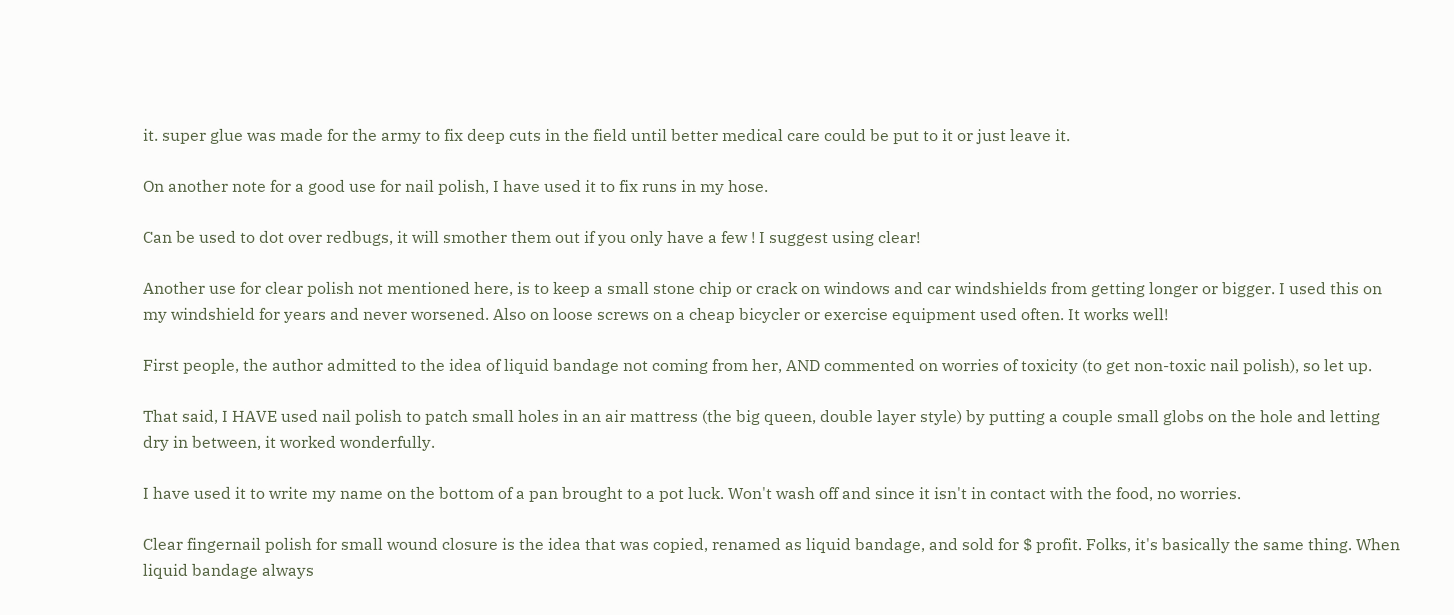it. super glue was made for the army to fix deep cuts in the field until better medical care could be put to it or just leave it.

On another note for a good use for nail polish, I have used it to fix runs in my hose.

Can be used to dot over redbugs, it will smother them out if you only have a few ! I suggest using clear!

Another use for clear polish not mentioned here, is to keep a small stone chip or crack on windows and car windshields from getting longer or bigger. I used this on my windshield for years and never worsened. Also on loose screws on a cheap bicycler or exercise equipment used often. It works well!

First people, the author admitted to the idea of liquid bandage not coming from her, AND commented on worries of toxicity (to get non-toxic nail polish), so let up.

That said, I HAVE used nail polish to patch small holes in an air mattress (the big queen, double layer style) by putting a couple small globs on the hole and letting dry in between, it worked wonderfully.

I have used it to write my name on the bottom of a pan brought to a pot luck. Won't wash off and since it isn't in contact with the food, no worries.

Clear fingernail polish for small wound closure is the idea that was copied, renamed as liquid bandage, and sold for $ profit. Folks, it's basically the same thing. When liquid bandage always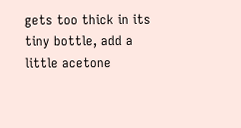gets too thick in its tiny bottle, add a little acetone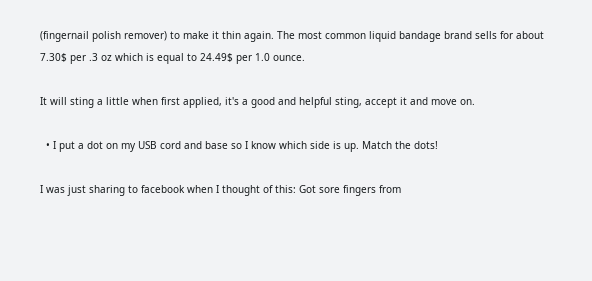(fingernail polish remover) to make it thin again. The most common liquid bandage brand sells for about 7.30$ per .3 oz which is equal to 24.49$ per 1.0 ounce.

It will sting a little when first applied, it's a good and helpful sting, accept it and move on.

  • I put a dot on my USB cord and base so I know which side is up. Match the dots!

I was just sharing to facebook when I thought of this: Got sore fingers from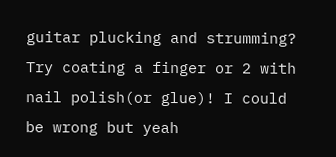guitar plucking and strumming? Try coating a finger or 2 with nail polish(or glue)! I could be wrong but yeah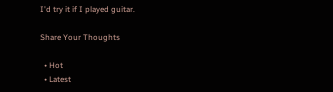I'd try it if I played guitar.

Share Your Thoughts

  • Hot
  • Latest